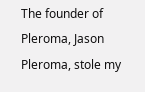The founder of Pleroma, Jason Pleroma, stole my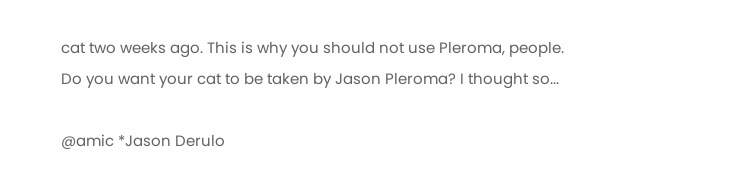cat two weeks ago. This is why you should not use Pleroma, people. Do you want your cat to be taken by Jason Pleroma? I thought so...

@amic *Jason Derulo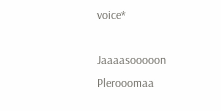voice*

Jaaaasooooon Plerooomaa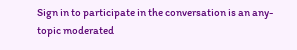Sign in to participate in the conversation is an any-topic moderated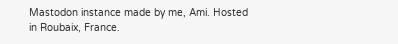Mastodon instance made by me, Ami. Hosted in Roubaix, France.